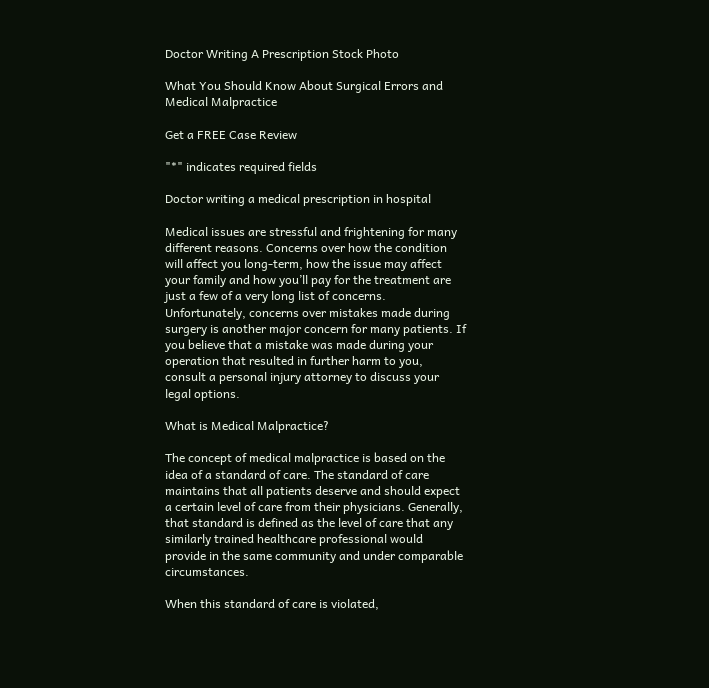Doctor Writing A Prescription Stock Photo

What You Should Know About Surgical Errors and Medical Malpractice

Get a FREE Case Review

"*" indicates required fields

Doctor writing a medical prescription in hospital

Medical issues are stressful and frightening for many different reasons. Concerns over how the condition will affect you long-term, how the issue may affect your family and how you’ll pay for the treatment are just a few of a very long list of concerns. Unfortunately, concerns over mistakes made during surgery is another major concern for many patients. If you believe that a mistake was made during your operation that resulted in further harm to you, consult a personal injury attorney to discuss your legal options.

What is Medical Malpractice?

The concept of medical malpractice is based on the idea of a standard of care. The standard of care maintains that all patients deserve and should expect a certain level of care from their physicians. Generally, that standard is defined as the level of care that any similarly trained healthcare professional would provide in the same community and under comparable circumstances.

When this standard of care is violated,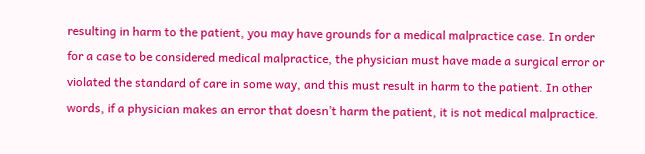resulting in harm to the patient, you may have grounds for a medical malpractice case. In order for a case to be considered medical malpractice, the physician must have made a surgical error or violated the standard of care in some way, and this must result in harm to the patient. In other words, if a physician makes an error that doesn’t harm the patient, it is not medical malpractice.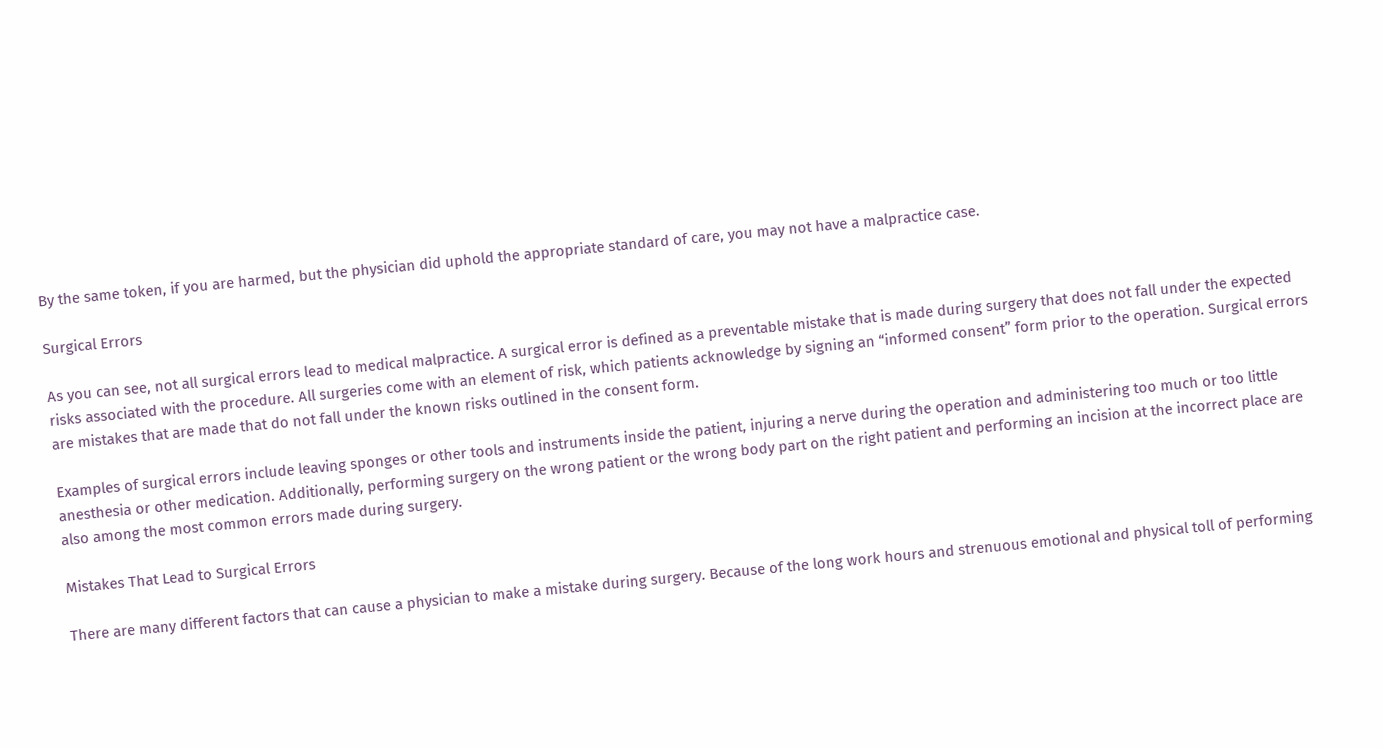By the same token, if you are harmed, but the physician did uphold the appropriate standard of care, you may not have a malpractice case.

Surgical Errors

As you can see, not all surgical errors lead to medical malpractice. A surgical error is defined as a preventable mistake that is made during surgery that does not fall under the expected risks associated with the procedure. All surgeries come with an element of risk, which patients acknowledge by signing an “informed consent” form prior to the operation. Surgical errors are mistakes that are made that do not fall under the known risks outlined in the consent form.

Examples of surgical errors include leaving sponges or other tools and instruments inside the patient, injuring a nerve during the operation and administering too much or too little anesthesia or other medication. Additionally, performing surgery on the wrong patient or the wrong body part on the right patient and performing an incision at the incorrect place are also among the most common errors made during surgery.

Mistakes That Lead to Surgical Errors

There are many different factors that can cause a physician to make a mistake during surgery. Because of the long work hours and strenuous emotional and physical toll of performing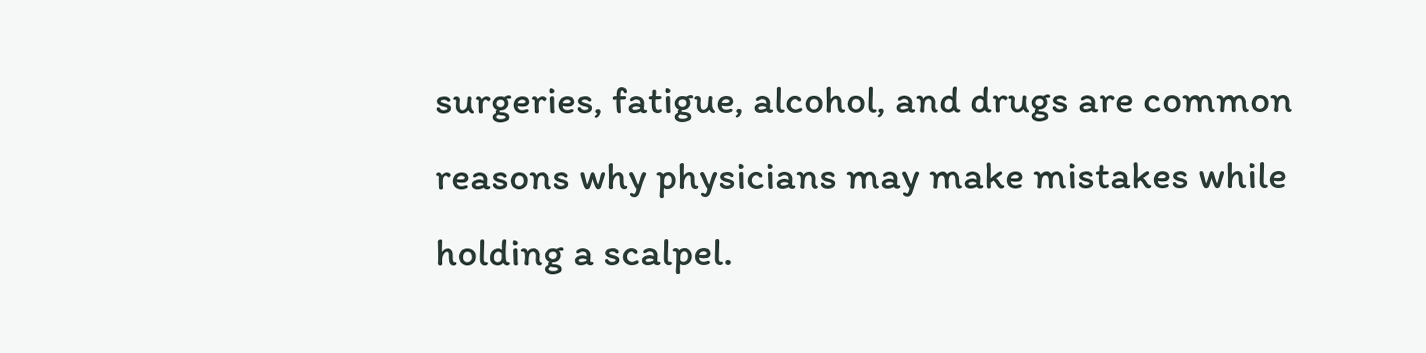surgeries, fatigue, alcohol, and drugs are common reasons why physicians may make mistakes while holding a scalpel.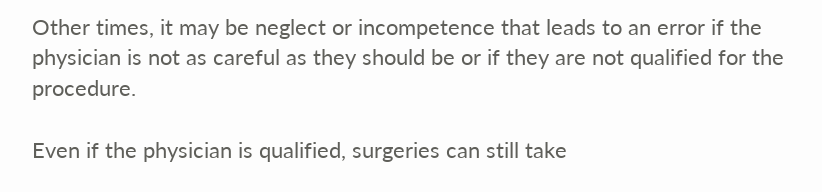Other times, it may be neglect or incompetence that leads to an error if the physician is not as careful as they should be or if they are not qualified for the procedure.

Even if the physician is qualified, surgeries can still take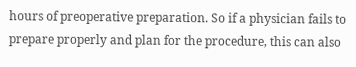hours of preoperative preparation. So if a physician fails to prepare properly and plan for the procedure, this can also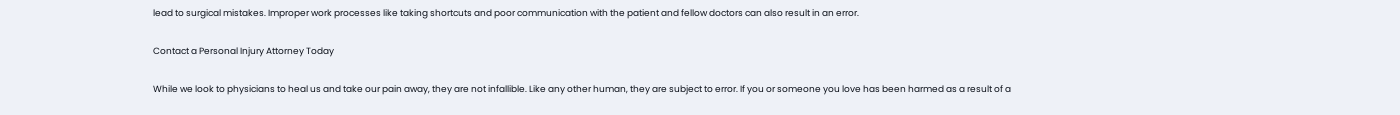lead to surgical mistakes. Improper work processes like taking shortcuts and poor communication with the patient and fellow doctors can also result in an error.

Contact a Personal Injury Attorney Today

While we look to physicians to heal us and take our pain away, they are not infallible. Like any other human, they are subject to error. If you or someone you love has been harmed as a result of a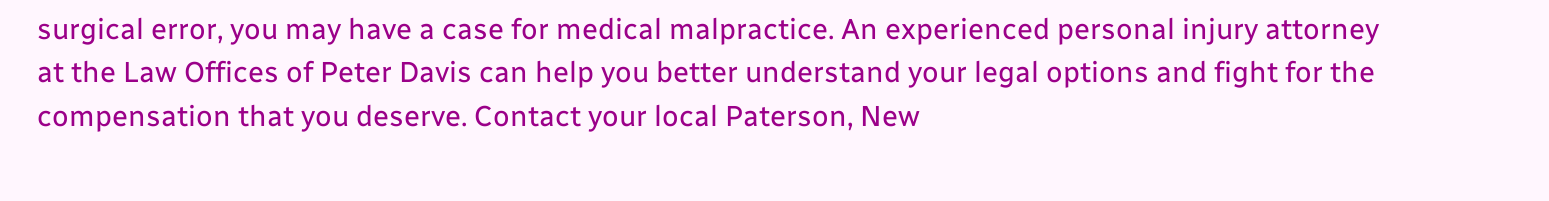surgical error, you may have a case for medical malpractice. An experienced personal injury attorney at the Law Offices of Peter Davis can help you better understand your legal options and fight for the compensation that you deserve. Contact your local Paterson, New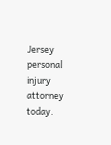Jersey personal injury attorney today.